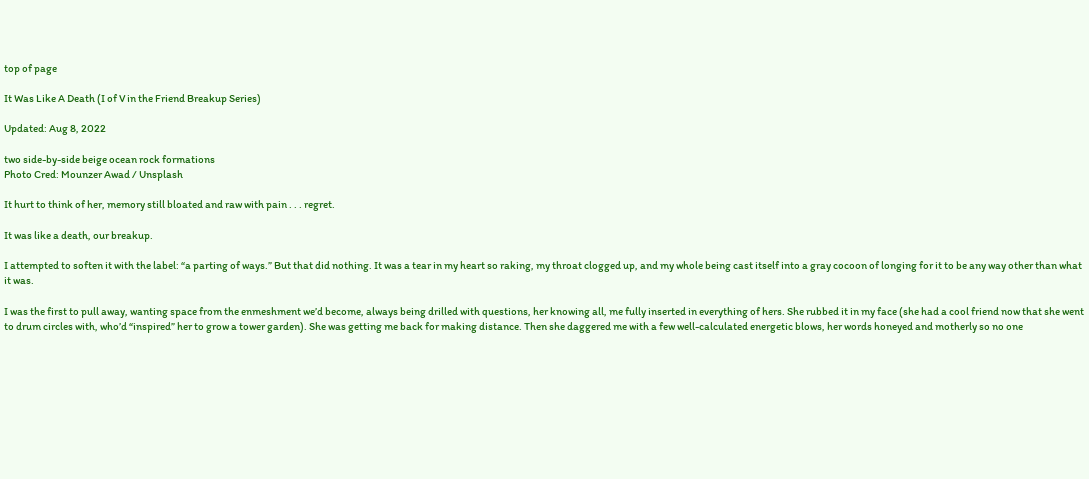top of page

It Was Like A Death (I of V in the Friend Breakup Series)

Updated: Aug 8, 2022

two side-by-side beige ocean rock formations
Photo Cred: Mounzer Awad / Unsplash

It hurt to think of her, memory still bloated and raw with pain . . . regret.

It was like a death, our breakup.

I attempted to soften it with the label: “a parting of ways.” But that did nothing. It was a tear in my heart so raking, my throat clogged up, and my whole being cast itself into a gray cocoon of longing for it to be any way other than what it was.

I was the first to pull away, wanting space from the enmeshment we’d become, always being drilled with questions, her knowing all, me fully inserted in everything of hers. She rubbed it in my face (she had a cool friend now that she went to drum circles with, who’d “inspired” her to grow a tower garden). She was getting me back for making distance. Then she daggered me with a few well-calculated energetic blows, her words honeyed and motherly so no one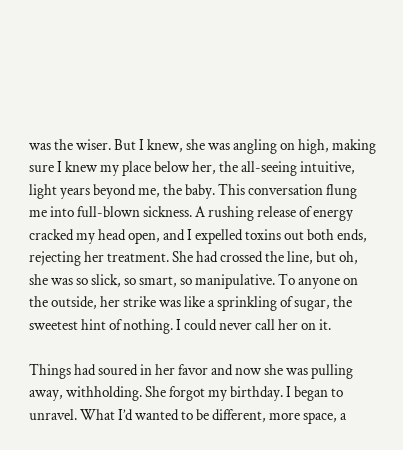was the wiser. But I knew, she was angling on high, making sure I knew my place below her, the all-seeing intuitive, light years beyond me, the baby. This conversation flung me into full-blown sickness. A rushing release of energy cracked my head open, and I expelled toxins out both ends, rejecting her treatment. She had crossed the line, but oh, she was so slick, so smart, so manipulative. To anyone on the outside, her strike was like a sprinkling of sugar, the sweetest hint of nothing. I could never call her on it.

Things had soured in her favor and now she was pulling away, withholding. She forgot my birthday. I began to unravel. What I’d wanted to be different, more space, a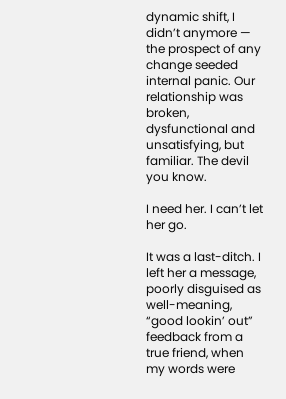dynamic shift, I didn’t anymore — the prospect of any change seeded internal panic. Our relationship was broken, dysfunctional and unsatisfying, but familiar. The devil you know.

I need her. I can’t let her go.

It was a last-ditch. I left her a message, poorly disguised as well-meaning, “good lookin’ out” feedback from a true friend, when my words were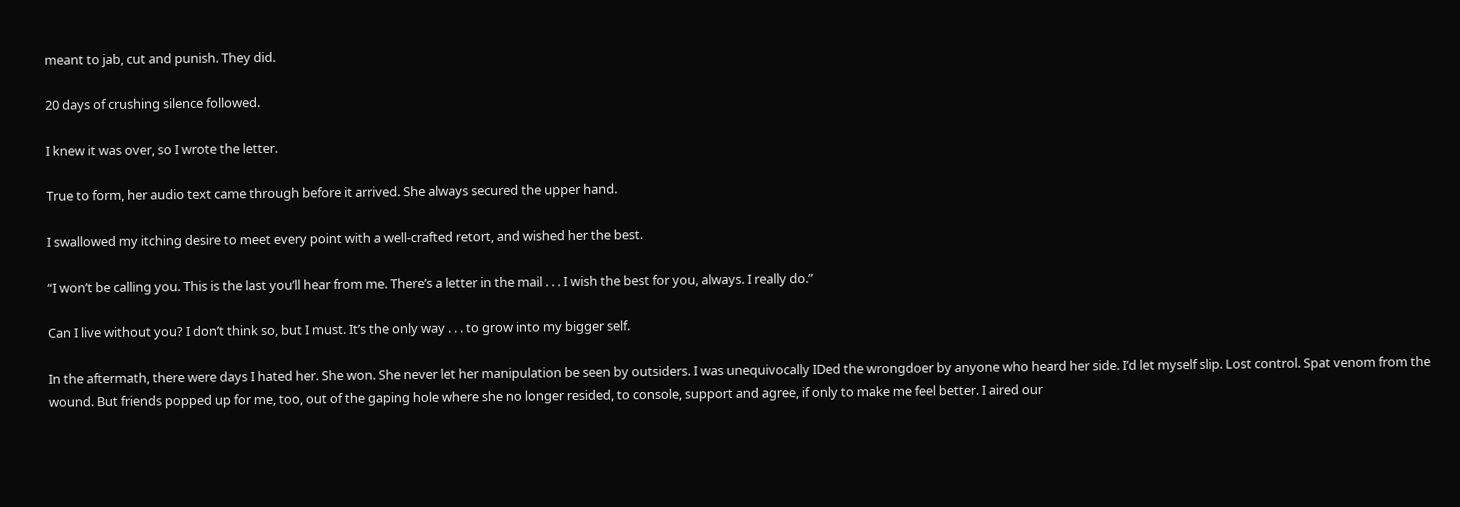meant to jab, cut and punish. They did.

20 days of crushing silence followed.

I knew it was over, so I wrote the letter.

True to form, her audio text came through before it arrived. She always secured the upper hand.

I swallowed my itching desire to meet every point with a well-crafted retort, and wished her the best.

“I won’t be calling you. This is the last you’ll hear from me. There’s a letter in the mail . . . I wish the best for you, always. I really do.”

Can I live without you? I don’t think so, but I must. It’s the only way . . . to grow into my bigger self.

In the aftermath, there were days I hated her. She won. She never let her manipulation be seen by outsiders. I was unequivocally IDed the wrongdoer by anyone who heard her side. I’d let myself slip. Lost control. Spat venom from the wound. But friends popped up for me, too, out of the gaping hole where she no longer resided, to console, support and agree, if only to make me feel better. I aired our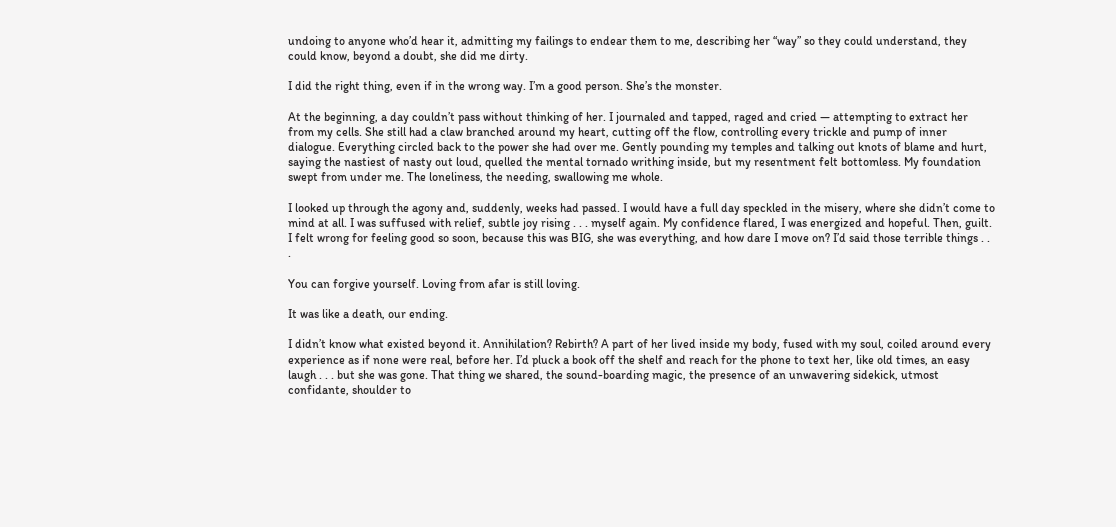undoing to anyone who’d hear it, admitting my failings to endear them to me, describing her “way” so they could understand, they could know, beyond a doubt, she did me dirty.

I did the right thing, even if in the wrong way. I’m a good person. She’s the monster.

At the beginning, a day couldn’t pass without thinking of her. I journaled and tapped, raged and cried — attempting to extract her from my cells. She still had a claw branched around my heart, cutting off the flow, controlling every trickle and pump of inner dialogue. Everything circled back to the power she had over me. Gently pounding my temples and talking out knots of blame and hurt, saying the nastiest of nasty out loud, quelled the mental tornado writhing inside, but my resentment felt bottomless. My foundation swept from under me. The loneliness, the needing, swallowing me whole.

I looked up through the agony and, suddenly, weeks had passed. I would have a full day speckled in the misery, where she didn’t come to mind at all. I was suffused with relief, subtle joy rising . . . myself again. My confidence flared, I was energized and hopeful. Then, guilt. I felt wrong for feeling good so soon, because this was BIG, she was everything, and how dare I move on? I’d said those terrible things . . .

You can forgive yourself. Loving from afar is still loving.

It was like a death, our ending.

I didn’t know what existed beyond it. Annihilation? Rebirth? A part of her lived inside my body, fused with my soul, coiled around every experience as if none were real, before her. I’d pluck a book off the shelf and reach for the phone to text her, like old times, an easy laugh . . . but she was gone. That thing we shared, the sound-boarding magic, the presence of an unwavering sidekick, utmost confidante, shoulder to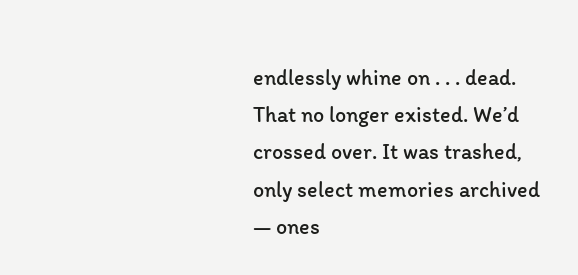endlessly whine on . . . dead. That no longer existed. We’d crossed over. It was trashed, only select memories archived — ones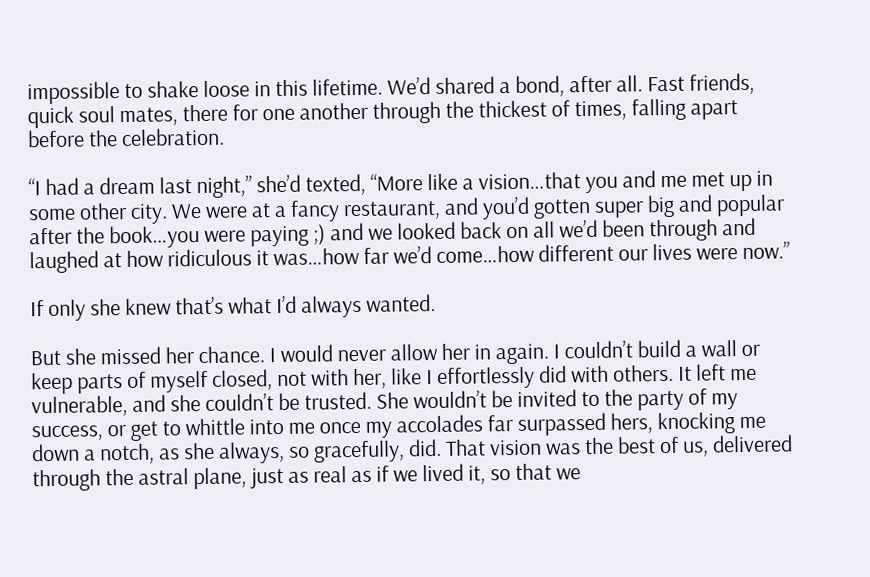impossible to shake loose in this lifetime. We’d shared a bond, after all. Fast friends, quick soul mates, there for one another through the thickest of times, falling apart before the celebration.

“I had a dream last night,” she’d texted, “More like a vision…that you and me met up in some other city. We were at a fancy restaurant, and you’d gotten super big and popular after the book…you were paying ;) and we looked back on all we’d been through and laughed at how ridiculous it was…how far we’d come…how different our lives were now.”

If only she knew that’s what I’d always wanted.

But she missed her chance. I would never allow her in again. I couldn’t build a wall or keep parts of myself closed, not with her, like I effortlessly did with others. It left me vulnerable, and she couldn’t be trusted. She wouldn’t be invited to the party of my success, or get to whittle into me once my accolades far surpassed hers, knocking me down a notch, as she always, so gracefully, did. That vision was the best of us, delivered through the astral plane, just as real as if we lived it, so that we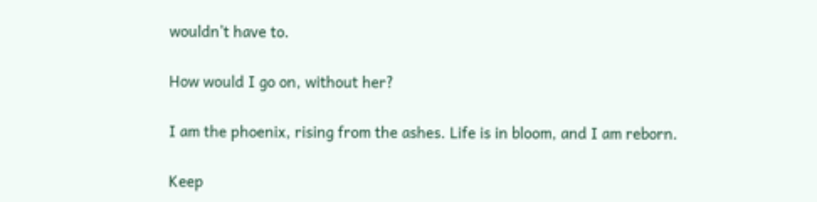wouldn’t have to.

How would I go on, without her?

I am the phoenix, rising from the ashes. Life is in bloom, and I am reborn.

Keep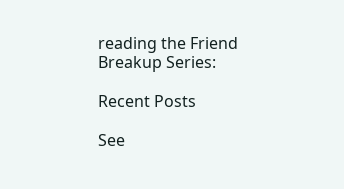reading the Friend Breakup Series:

Recent Posts

See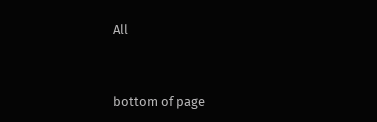All


bottom of page